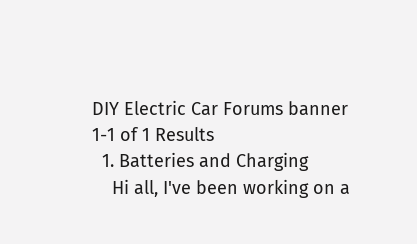DIY Electric Car Forums banner
1-1 of 1 Results
  1. Batteries and Charging
    Hi all, I've been working on a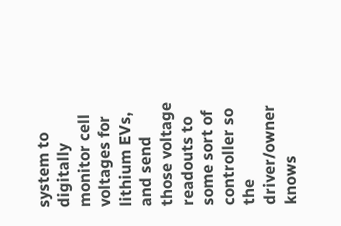system to digitally monitor cell voltages for lithium EVs, and send those voltage readouts to some sort of controller so the driver/owner knows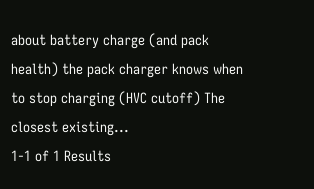about battery charge (and pack health) the pack charger knows when to stop charging (HVC cutoff) The closest existing...
1-1 of 1 Results